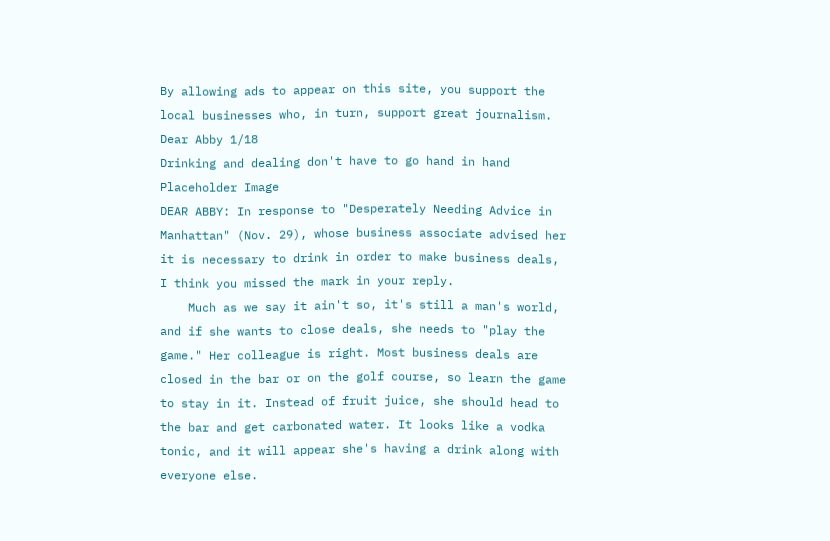By allowing ads to appear on this site, you support the local businesses who, in turn, support great journalism.
Dear Abby 1/18
Drinking and dealing don't have to go hand in hand
Placeholder Image
DEAR ABBY: In response to "Desperately Needing Advice in Manhattan" (Nov. 29), whose business associate advised her it is necessary to drink in order to make business deals, I think you missed the mark in your reply.
    Much as we say it ain't so, it's still a man's world, and if she wants to close deals, she needs to "play the game." Her colleague is right. Most business deals are closed in the bar or on the golf course, so learn the game to stay in it. Instead of fruit juice, she should head to the bar and get carbonated water. It looks like a vodka tonic, and it will appear she's having a drink along with everyone else.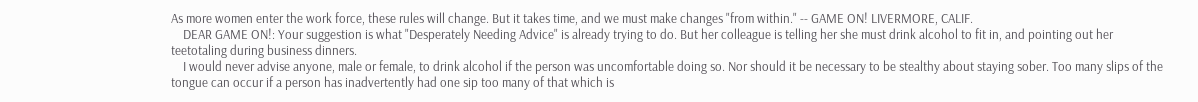As more women enter the work force, these rules will change. But it takes time, and we must make changes "from within." -- GAME ON! LIVERMORE, CALIF.
    DEAR GAME ON!: Your suggestion is what "Desperately Needing Advice" is already trying to do. But her colleague is telling her she must drink alcohol to fit in, and pointing out her teetotaling during business dinners.
    I would never advise anyone, male or female, to drink alcohol if the person was uncomfortable doing so. Nor should it be necessary to be stealthy about staying sober. Too many slips of the tongue can occur if a person has inadvertently had one sip too many of that which is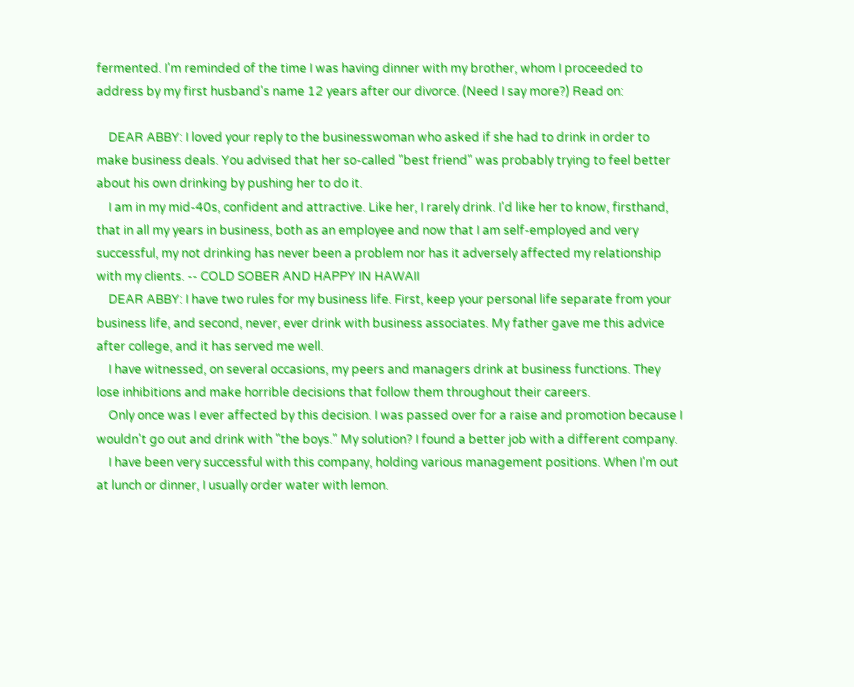fermented. I'm reminded of the time I was having dinner with my brother, whom I proceeded to address by my first husband's name 12 years after our divorce. (Need I say more?) Read on:

    DEAR ABBY: I loved your reply to the businesswoman who asked if she had to drink in order to make business deals. You advised that her so-called "best friend" was probably trying to feel better about his own drinking by pushing her to do it.
    I am in my mid-40s, confident and attractive. Like her, I rarely drink. I'd like her to know, firsthand, that in all my years in business, both as an employee and now that I am self-employed and very successful, my not drinking has never been a problem nor has it adversely affected my relationship with my clients. -- COLD SOBER AND HAPPY IN HAWAII
    DEAR ABBY: I have two rules for my business life. First, keep your personal life separate from your business life, and second, never, ever drink with business associates. My father gave me this advice after college, and it has served me well.
    I have witnessed, on several occasions, my peers and managers drink at business functions. They lose inhibitions and make horrible decisions that follow them throughout their careers.
    Only once was I ever affected by this decision. I was passed over for a raise and promotion because I wouldn't go out and drink with "the boys." My solution? I found a better job with a different company.
    I have been very successful with this company, holding various management positions. When I'm out at lunch or dinner, I usually order water with lemon.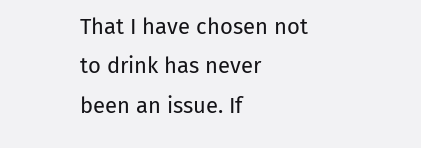That I have chosen not to drink has never been an issue. If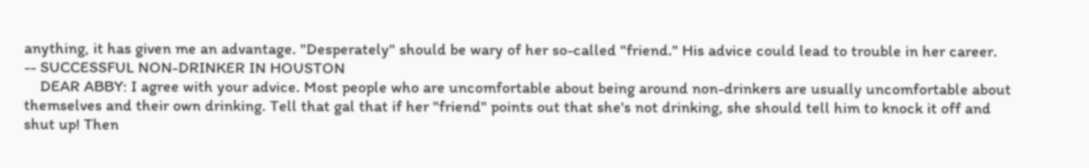anything, it has given me an advantage. "Desperately" should be wary of her so-called "friend." His advice could lead to trouble in her career. -- SUCCESSFUL NON-DRINKER IN HOUSTON
    DEAR ABBY: I agree with your advice. Most people who are uncomfortable about being around non-drinkers are usually uncomfortable about themselves and their own drinking. Tell that gal that if her "friend" points out that she's not drinking, she should tell him to knock it off and shut up! Then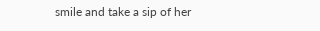smile and take a sip of her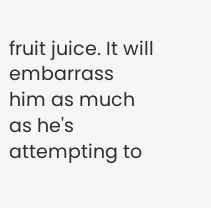fruit juice. It will embarrass him as much as he's attempting to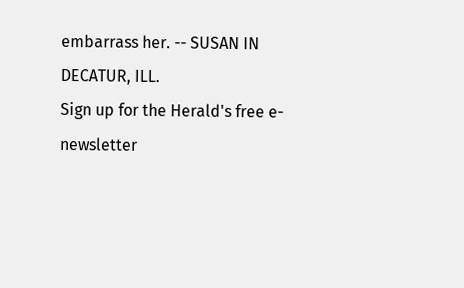embarrass her. -- SUSAN IN DECATUR, ILL.
Sign up for the Herald's free e-newsletter